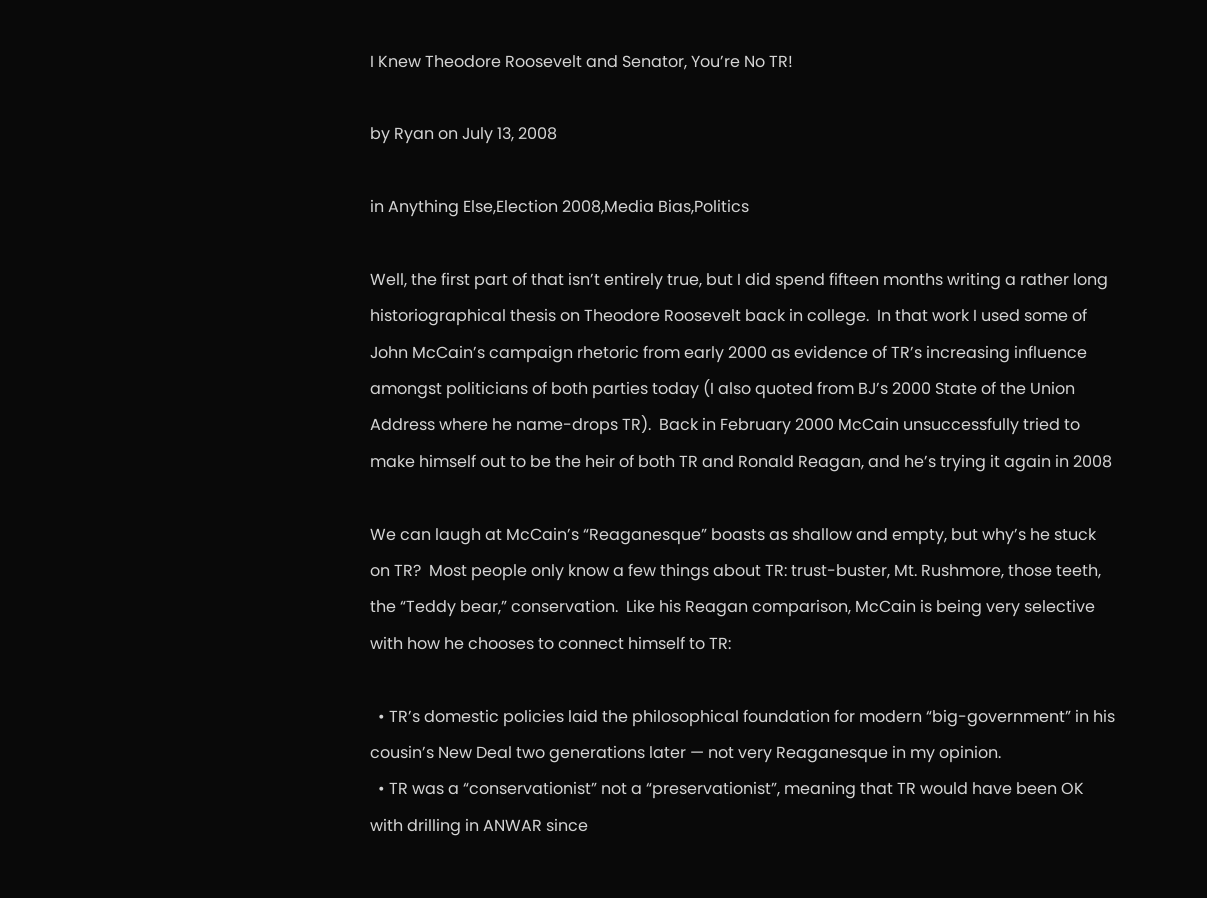I Knew Theodore Roosevelt and Senator, You’re No TR!

by Ryan on July 13, 2008

in Anything Else,Election 2008,Media Bias,Politics

Well, the first part of that isn’t entirely true, but I did spend fifteen months writing a rather long historiographical thesis on Theodore Roosevelt back in college.  In that work I used some of John McCain’s campaign rhetoric from early 2000 as evidence of TR’s increasing influence amongst politicians of both parties today (I also quoted from BJ’s 2000 State of the Union Address where he name-drops TR).  Back in February 2000 McCain unsuccessfully tried to make himself out to be the heir of both TR and Ronald Reagan, and he’s trying it again in 2008

We can laugh at McCain’s “Reaganesque” boasts as shallow and empty, but why’s he stuck on TR?  Most people only know a few things about TR: trust-buster, Mt. Rushmore, those teeth, the “Teddy bear,” conservation.  Like his Reagan comparison, McCain is being very selective with how he chooses to connect himself to TR:

  • TR’s domestic policies laid the philosophical foundation for modern “big-government” in his cousin’s New Deal two generations later — not very Reaganesque in my opinion.
  • TR was a “conservationist” not a “preservationist”, meaning that TR would have been OK with drilling in ANWAR since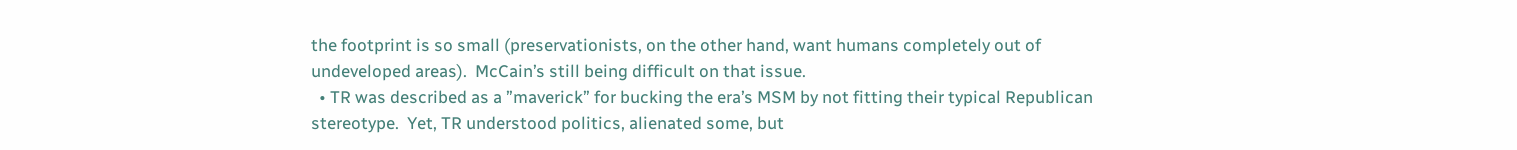the footprint is so small (preservationists, on the other hand, want humans completely out of undeveloped areas).  McCain’s still being difficult on that issue.
  • TR was described as a ”maverick” for bucking the era’s MSM by not fitting their typical Republican stereotype.  Yet, TR understood politics, alienated some, but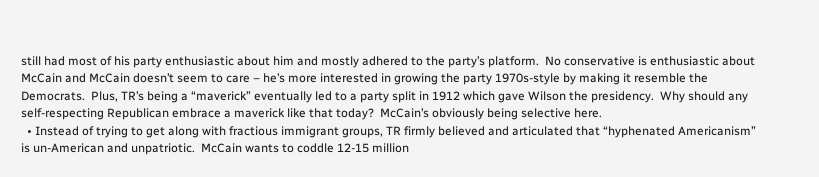still had most of his party enthusiastic about him and mostly adhered to the party’s platform.  No conservative is enthusiastic about McCain and McCain doesn’t seem to care – he’s more interested in growing the party 1970s-style by making it resemble the Democrats.  Plus, TR’s being a “maverick” eventually led to a party split in 1912 which gave Wilson the presidency.  Why should any self-respecting Republican embrace a maverick like that today?  McCain’s obviously being selective here.
  • Instead of trying to get along with fractious immigrant groups, TR firmly believed and articulated that “hyphenated Americanism” is un-American and unpatriotic.  McCain wants to coddle 12-15 million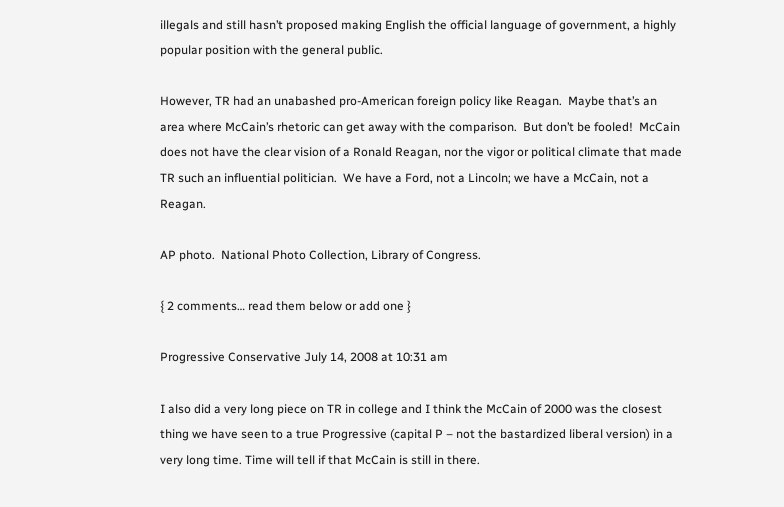illegals and still hasn’t proposed making English the official language of government, a highly popular position with the general public.

However, TR had an unabashed pro-American foreign policy like Reagan.  Maybe that’s an area where McCain’s rhetoric can get away with the comparison.  But don’t be fooled!  McCain does not have the clear vision of a Ronald Reagan, nor the vigor or political climate that made TR such an influential politician.  We have a Ford, not a Lincoln; we have a McCain, not a Reagan.

AP photo.  National Photo Collection, Library of Congress.

{ 2 comments… read them below or add one }

Progressive Conservative July 14, 2008 at 10:31 am

I also did a very long piece on TR in college and I think the McCain of 2000 was the closest thing we have seen to a true Progressive (capital P – not the bastardized liberal version) in a very long time. Time will tell if that McCain is still in there.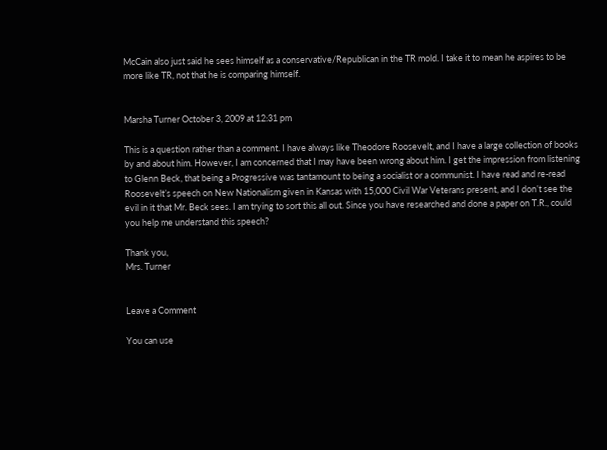McCain also just said he sees himself as a conservative/Republican in the TR mold. I take it to mean he aspires to be more like TR, not that he is comparing himself.


Marsha Turner October 3, 2009 at 12:31 pm

This is a question rather than a comment. I have always like Theodore Roosevelt, and I have a large collection of books by and about him. However, I am concerned that I may have been wrong about him. I get the impression from listening to Glenn Beck, that being a Progressive was tantamount to being a socialist or a communist. I have read and re-read Roosevelt’s speech on New Nationalism given in Kansas with 15,000 Civil War Veterans present, and I don’t see the evil in it that Mr. Beck sees. I am trying to sort this all out. Since you have researched and done a paper on T.R., could you help me understand this speech?

Thank you,
Mrs. Turner


Leave a Comment

You can use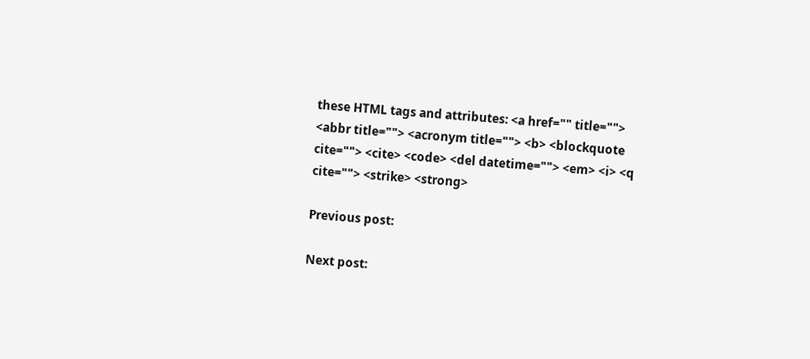these HTML tags and attributes: <a href="" title=""> <abbr title=""> <acronym title=""> <b> <blockquote cite=""> <cite> <code> <del datetime=""> <em> <i> <q cite=""> <strike> <strong>

Previous post:

Next post: